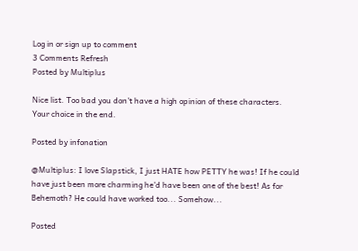Log in or sign up to comment
3 Comments Refresh
Posted by Multiplus

Nice list. Too bad you don't have a high opinion of these characters.
Your choice in the end.

Posted by infonation

@Multiplus: I love Slapstick, I just HATE how PETTY he was! If he could have just been more charming he'd have been one of the best! As for Behemoth? He could have worked too... Somehow...

Posted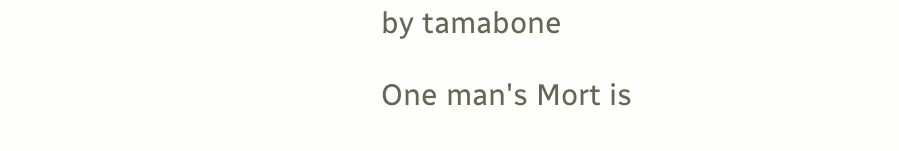by tamabone

One man's Mort is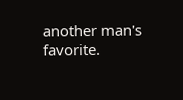another man's favorite.